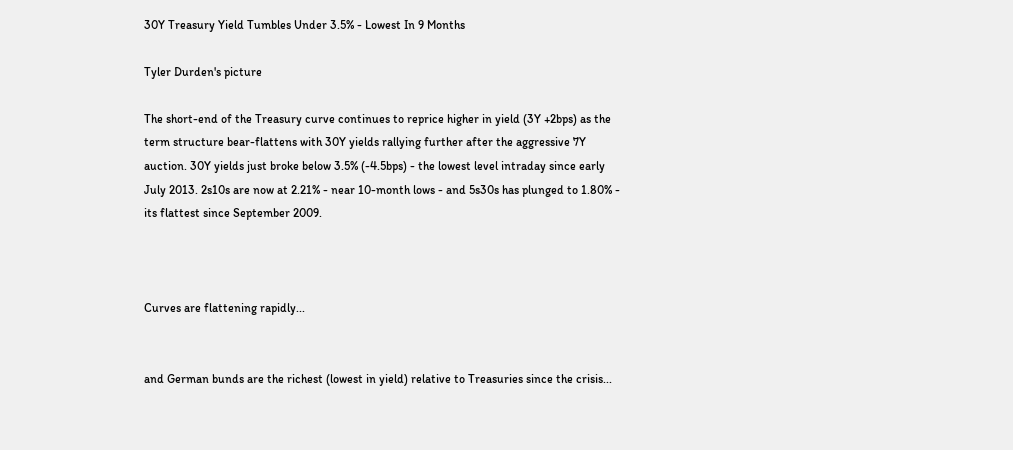30Y Treasury Yield Tumbles Under 3.5% - Lowest In 9 Months

Tyler Durden's picture

The short-end of the Treasury curve continues to reprice higher in yield (3Y +2bps) as the term structure bear-flattens with 30Y yields rallying further after the aggressive 7Y auction. 30Y yields just broke below 3.5% (-4.5bps) - the lowest level intraday since early July 2013. 2s10s are now at 2.21% - near 10-month lows - and 5s30s has plunged to 1.80% - its flattest since September 2009.



Curves are flattening rapidly...


and German bunds are the richest (lowest in yield) relative to Treasuries since the crisis...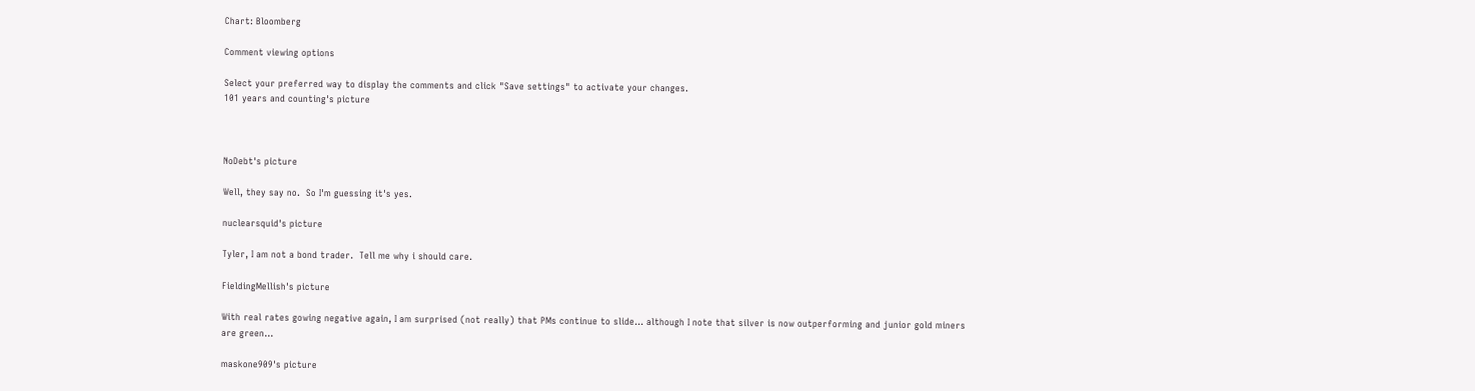Chart: Bloomberg

Comment viewing options

Select your preferred way to display the comments and click "Save settings" to activate your changes.
101 years and counting's picture



NoDebt's picture

Well, they say no.  So I'm guessing it's yes.

nuclearsquid's picture

Tyler, I am not a bond trader.  Tell me why i should care.

FieldingMellish's picture

With real rates gowing negative again, I am surprised (not really) that PMs continue to slide... although I note that silver is now outperforming and junior gold miners are green...

maskone909's picture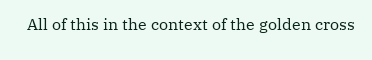All of this in the context of the golden cross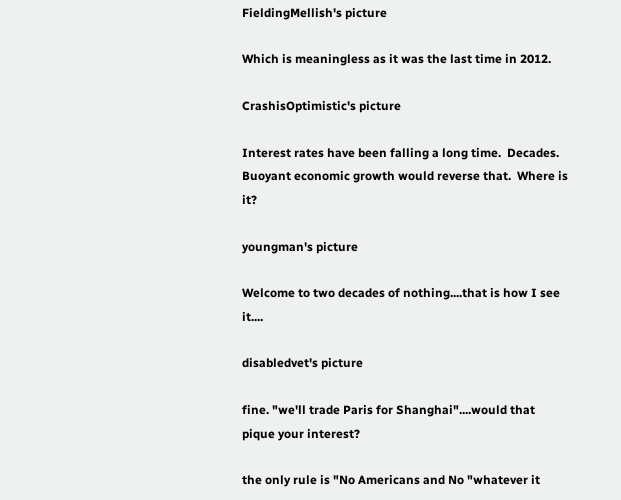FieldingMellish's picture

Which is meaningless as it was the last time in 2012.

CrashisOptimistic's picture

Interest rates have been falling a long time.  Decades.  Buoyant economic growth would reverse that.  Where is it?

youngman's picture

Welcome to two decades of nothing....that is how I see it....

disabledvet's picture

fine. "we'll trade Paris for Shanghai"....would that pique your interest?

the only rule is "No Americans and No "whatever it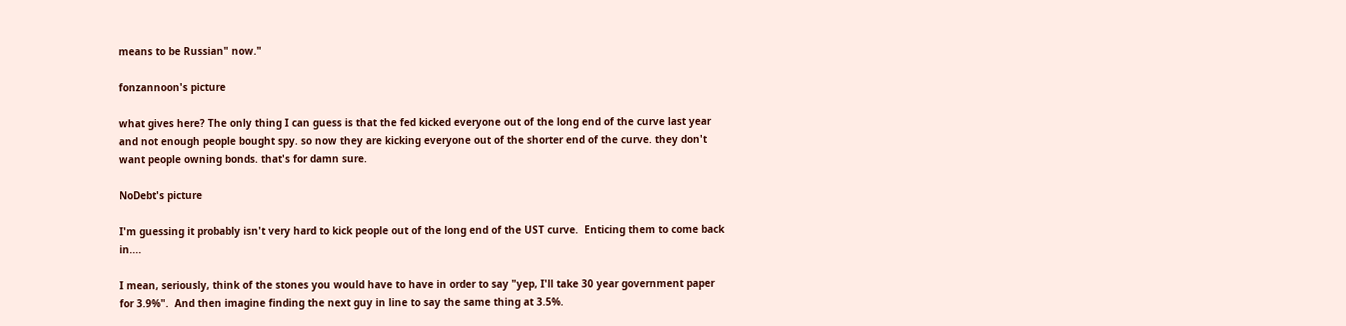means to be Russian" now."

fonzannoon's picture

what gives here? The only thing I can guess is that the fed kicked everyone out of the long end of the curve last year and not enough people bought spy. so now they are kicking everyone out of the shorter end of the curve. they don't want people owning bonds. that's for damn sure.

NoDebt's picture

I'm guessing it probably isn't very hard to kick people out of the long end of the UST curve.  Enticing them to come back in....

I mean, seriously, think of the stones you would have to have in order to say "yep, I'll take 30 year government paper for 3.9%".  And then imagine finding the next guy in line to say the same thing at 3.5%.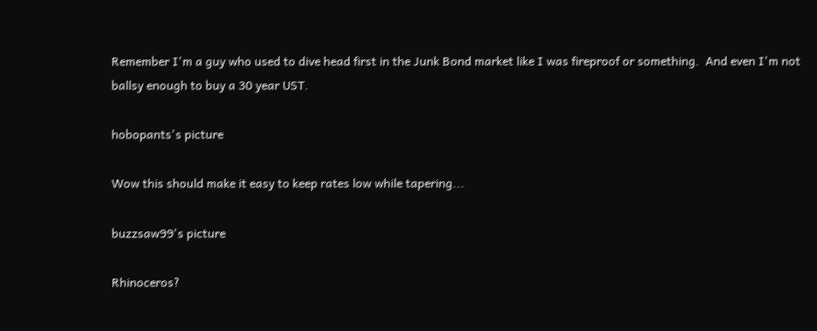Remember I'm a guy who used to dive head first in the Junk Bond market like I was fireproof or something.  And even I'm not ballsy enough to buy a 30 year UST.

hobopants's picture

Wow this should make it easy to keep rates low while tapering...

buzzsaw99's picture

Rhinoceros?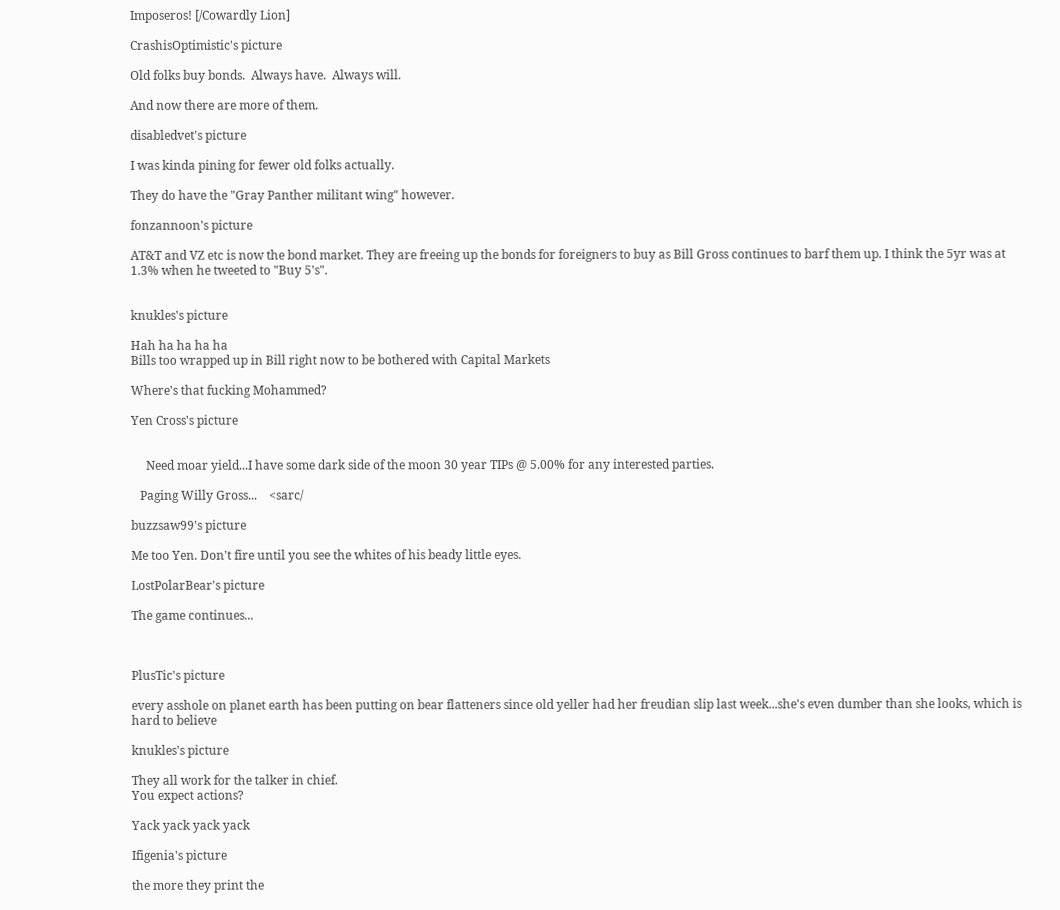Imposeros! [/Cowardly Lion]

CrashisOptimistic's picture

Old folks buy bonds.  Always have.  Always will.

And now there are more of them.

disabledvet's picture

I was kinda pining for fewer old folks actually.

They do have the "Gray Panther militant wing" however.

fonzannoon's picture

AT&T and VZ etc is now the bond market. They are freeing up the bonds for foreigners to buy as Bill Gross continues to barf them up. I think the 5yr was at 1.3% when he tweeted to "Buy 5's".


knukles's picture

Hah ha ha ha ha
Bills too wrapped up in Bill right now to be bothered with Capital Markets

Where's that fucking Mohammed?

Yen Cross's picture


     Need moar yield...I have some dark side of the moon 30 year TIPs @ 5.00% for any interested parties.

   Paging Willy Gross...    <sarc/

buzzsaw99's picture

Me too Yen. Don't fire until you see the whites of his beady little eyes.

LostPolarBear's picture

The game continues...



PlusTic's picture

every asshole on planet earth has been putting on bear flatteners since old yeller had her freudian slip last week...she's even dumber than she looks, which is hard to believe

knukles's picture

They all work for the talker in chief.
You expect actions?

Yack yack yack yack

Ifigenia's picture

the more they print the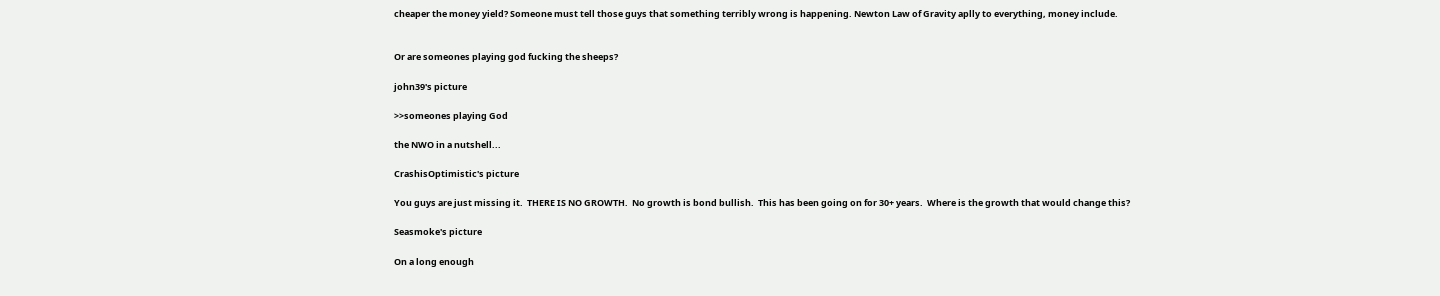cheaper the money yield? Someone must tell those guys that something terribly wrong is happening. Newton Law of Gravity aplly to everything, money include.


Or are someones playing god fucking the sheeps?

john39's picture

>>someones playing God

the NWO in a nutshell...

CrashisOptimistic's picture

You guys are just missing it.  THERE IS NO GROWTH.  No growth is bond bullish.  This has been going on for 30+ years.  Where is the growth that would change this?

Seasmoke's picture

On a long enough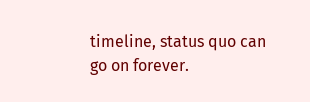timeline, status quo can go on forever.